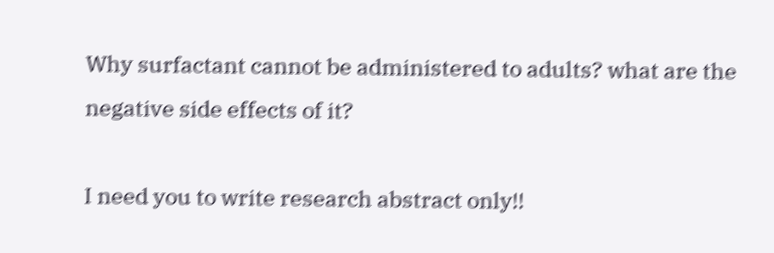Why surfactant cannot be administered to adults? what are the negative side effects of it?

I need you to write research abstract only!!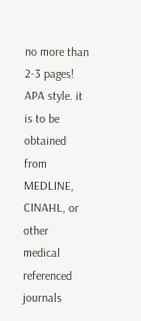no more than 2-3 pages! APA style. it is to be obtained from MEDLINE, CINAHL, or other medical referenced journals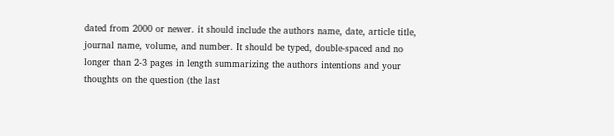dated from 2000 or newer. it should include the authors name, date, article title, journal name, volume, and number. It should be typed, double-spaced and no longer than 2-3 pages in length summarizing the authors intentions and your thoughts on the question (the last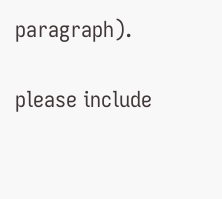paragraph).

please include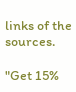links of the sources.

"Get 15%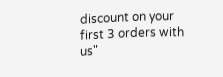discount on your first 3 orders with us"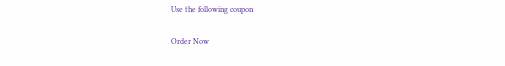Use the following coupon

Order Now